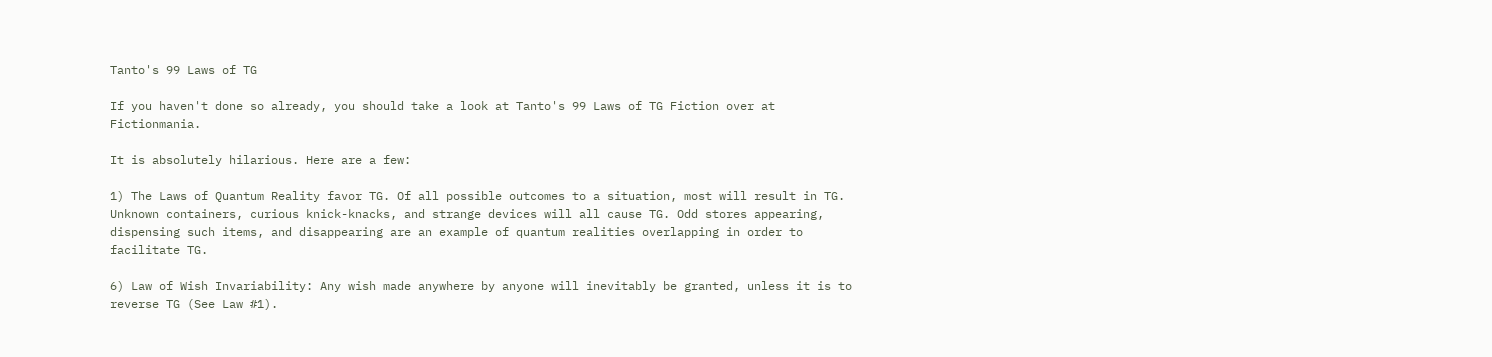Tanto's 99 Laws of TG

If you haven't done so already, you should take a look at Tanto's 99 Laws of TG Fiction over at Fictionmania.

It is absolutely hilarious. Here are a few:

1) The Laws of Quantum Reality favor TG. Of all possible outcomes to a situation, most will result in TG. Unknown containers, curious knick-knacks, and strange devices will all cause TG. Odd stores appearing, dispensing such items, and disappearing are an example of quantum realities overlapping in order to facilitate TG.

6) Law of Wish Invariability: Any wish made anywhere by anyone will inevitably be granted, unless it is to reverse TG (See Law #1).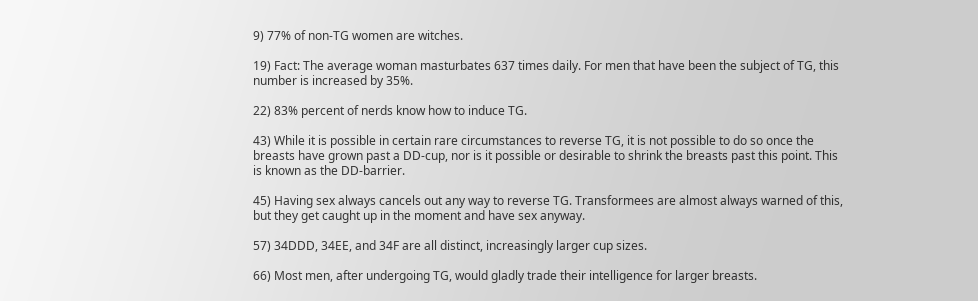9) 77% of non-TG women are witches.

19) Fact: The average woman masturbates 637 times daily. For men that have been the subject of TG, this number is increased by 35%.

22) 83% percent of nerds know how to induce TG.

43) While it is possible in certain rare circumstances to reverse TG, it is not possible to do so once the breasts have grown past a DD-cup, nor is it possible or desirable to shrink the breasts past this point. This is known as the DD-barrier.

45) Having sex always cancels out any way to reverse TG. Transformees are almost always warned of this, but they get caught up in the moment and have sex anyway.

57) 34DDD, 34EE, and 34F are all distinct, increasingly larger cup sizes.

66) Most men, after undergoing TG, would gladly trade their intelligence for larger breasts.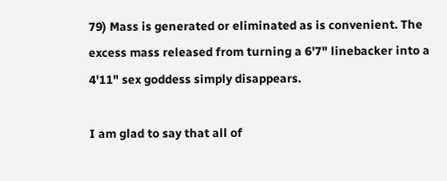79) Mass is generated or eliminated as is convenient. The excess mass released from turning a 6'7" linebacker into a 4'11" sex goddess simply disappears.

I am glad to say that all of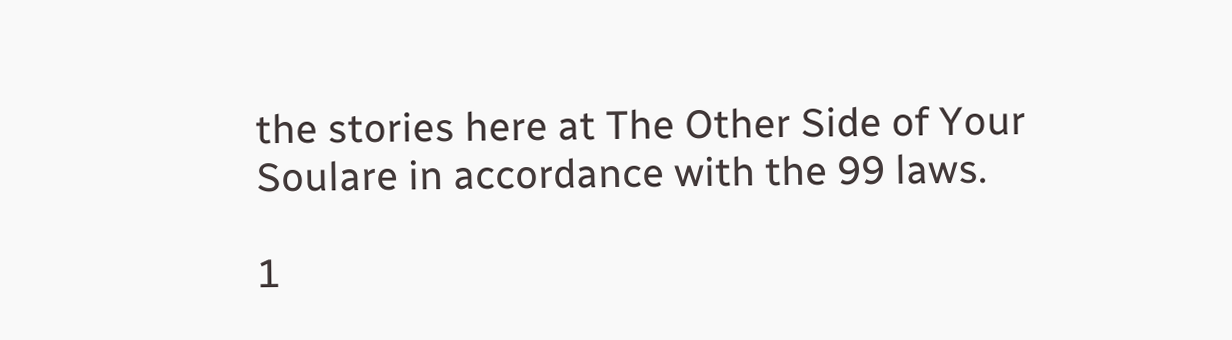the stories here at The Other Side of Your Soulare in accordance with the 99 laws.

1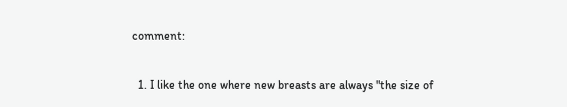comment:

  1. I like the one where new breasts are always "the size of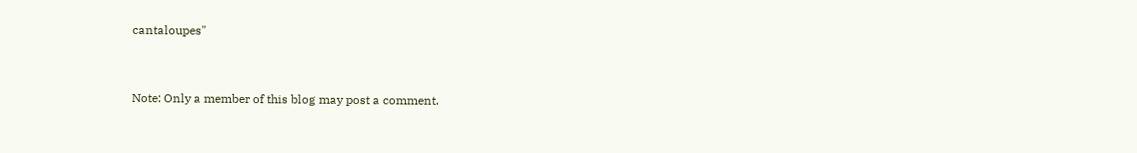cantaloupes"


Note: Only a member of this blog may post a comment.